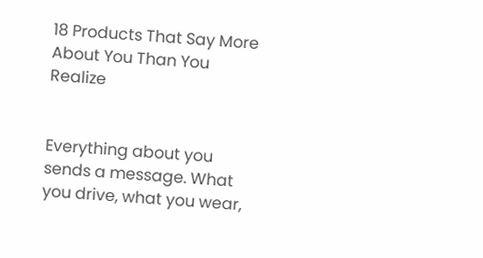18 Products That Say More About You Than You Realize


Everything about you sends a message. What you drive, what you wear,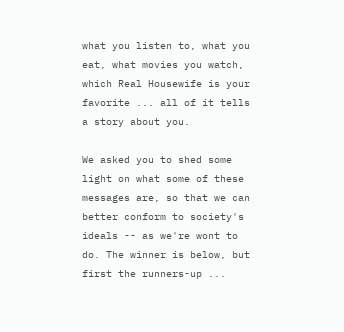what you listen to, what you eat, what movies you watch, which Real Housewife is your favorite ... all of it tells a story about you.

We asked you to shed some light on what some of these messages are, so that we can better conform to society's ideals -- as we're wont to do. The winner is below, but first the runners-up ...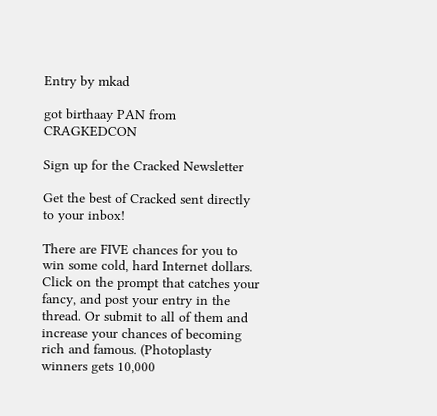Entry by mkad

got birthaay PAN from CRAGKEDCON

Sign up for the Cracked Newsletter

Get the best of Cracked sent directly to your inbox!

There are FIVE chances for you to win some cold, hard Internet dollars. Click on the prompt that catches your fancy, and post your entry in the thread. Or submit to all of them and increase your chances of becoming rich and famous. (Photoplasty winners gets 10,000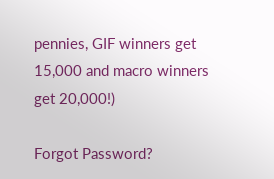pennies, GIF winners get 15,000 and macro winners get 20,000!)

Forgot Password?